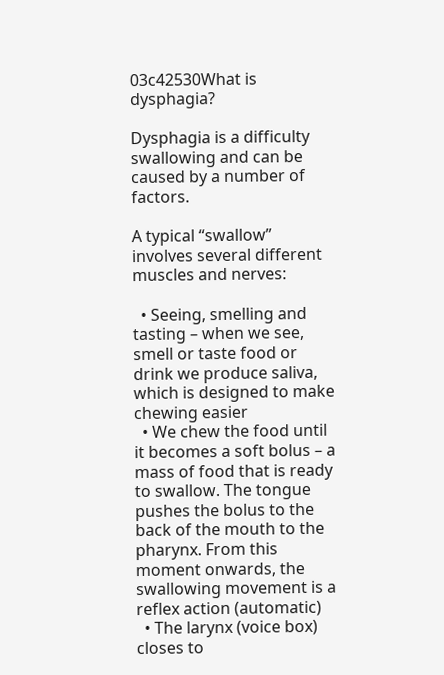03c42530What is dysphagia?

Dysphagia is a difficulty swallowing and can be caused by a number of factors.

A typical “swallow” involves several different muscles and nerves:

  • Seeing, smelling and tasting – when we see, smell or taste food or drink we produce saliva, which is designed to make chewing easier
  • We chew the food until it becomes a soft bolus – a mass of food that is ready to swallow. The tongue pushes the bolus to the back of the mouth to the pharynx. From this moment onwards, the swallowing movement is a reflex action (automatic)
  • The larynx (voice box) closes to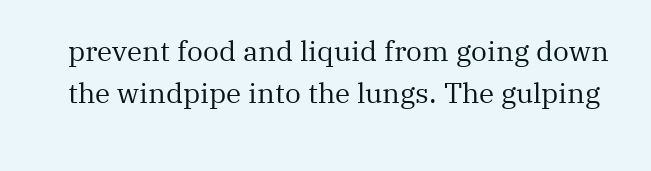prevent food and liquid from going down the windpipe into the lungs. The gulping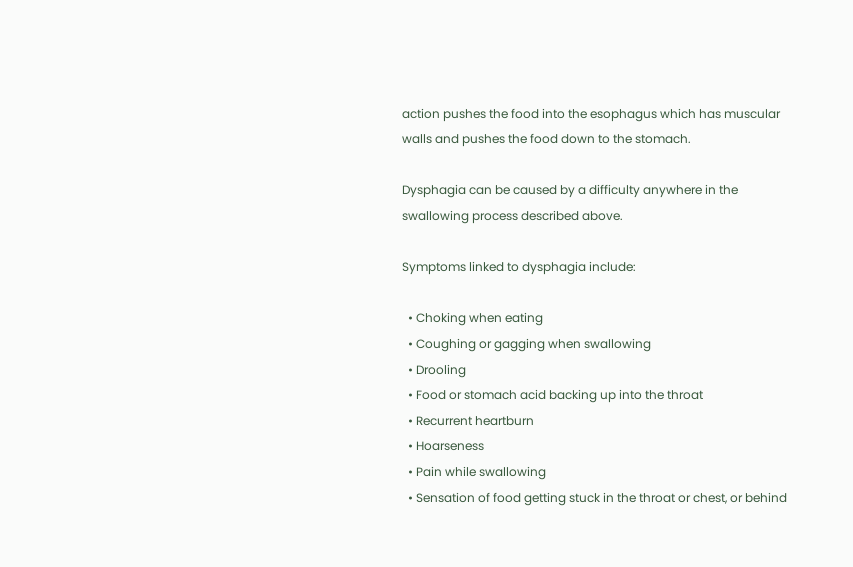action pushes the food into the esophagus which has muscular walls and pushes the food down to the stomach.

Dysphagia can be caused by a difficulty anywhere in the swallowing process described above.

Symptoms linked to dysphagia include:

  • Choking when eating
  • Coughing or gagging when swallowing
  • Drooling
  • Food or stomach acid backing up into the throat
  • Recurrent heartburn
  • Hoarseness
  • Pain while swallowing
  • Sensation of food getting stuck in the throat or chest, or behind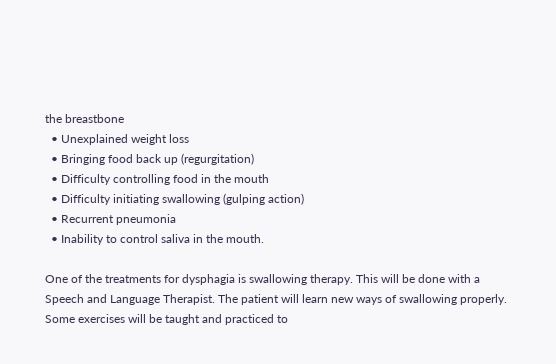the breastbone
  • Unexplained weight loss
  • Bringing food back up (regurgitation)
  • Difficulty controlling food in the mouth
  • Difficulty initiating swallowing (gulping action)
  • Recurrent pneumonia
  • Inability to control saliva in the mouth.

One of the treatments for dysphagia is swallowing therapy. This will be done with a Speech and Language Therapist. The patient will learn new ways of swallowing properly. Some exercises will be taught and practiced to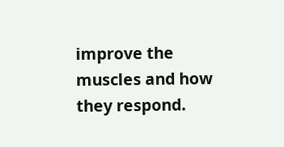improve the muscles and how they respond.